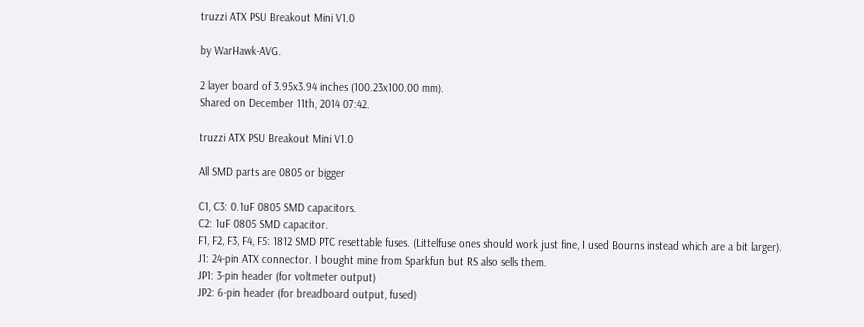truzzi ATX PSU Breakout Mini V1.0

by WarHawk-AVG.

2 layer board of 3.95x3.94 inches (100.23x100.00 mm).
Shared on December 11th, 2014 07:42.

truzzi ATX PSU Breakout Mini V1.0

All SMD parts are 0805 or bigger

C1, C3: 0.1uF 0805 SMD capacitors.
C2: 1uF 0805 SMD capacitor.
F1, F2, F3, F4, F5: 1812 SMD PTC resettable fuses. (Littelfuse ones should work just fine, I used Bourns instead which are a bit larger).
J1: 24-pin ATX connector. I bought mine from Sparkfun but RS also sells them.
JP1: 3-pin header (for voltmeter output)
JP2: 6-pin header (for breadboard output, fused)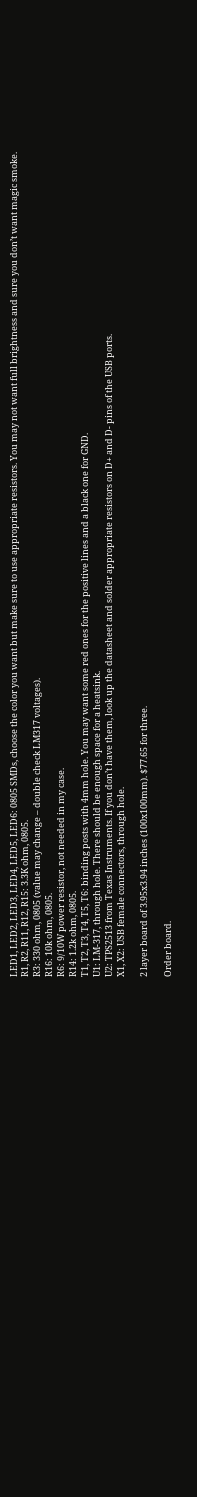LED1, LED2, LED3, LED4, LED5, LED6: 0805 SMDs, choose the color you want but make sure to use appropriate resistors. You may not want full brightness and sure you don’t want magic smoke.
R1, R2, R11, R12, R15: 3.3K ohm, 0805.
R3: 330 ohm, 0805 (value may change – double check LM317 voltages).
R16: 10k ohm, 0805.
R6: 9/10W power resistor, not needed in my case.
R14: 1.2k ohm, 0805.
T1, T2, T3, T4, T5, T6: binding posts with 4mm hole. You may want some red ones for the positive lines and a black one for GND.
U1: LM-317, through hole. There should be enough space for a heatsink.
U2: TPS2513 from Texas Instruments. If you don’t have them, look up the datasheet and solder appropriate resistors on D+ and D- pins of the USB ports.
X1, X2: USB female connectors, through hole.

2 layer board of 3.95x3.94 inches (100x100mm). $77.65 for three.

Order board.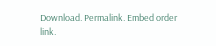Download. Permalink. Embed order link.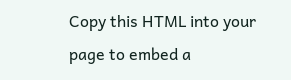Copy this HTML into your page to embed a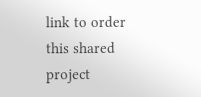link to order this shared project